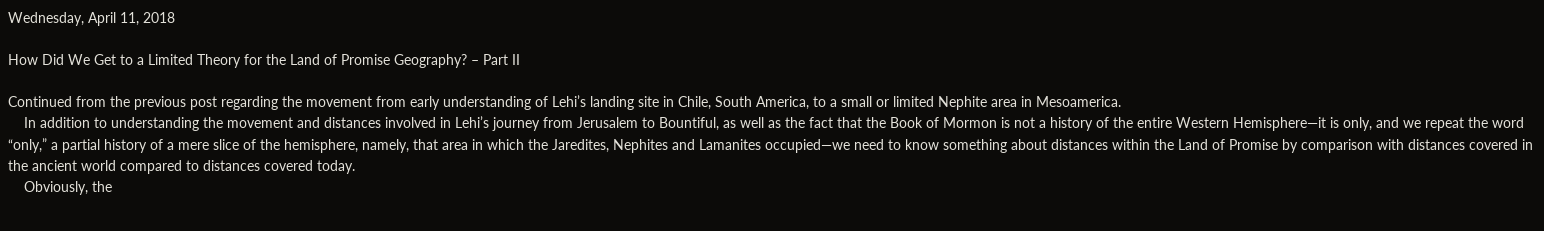Wednesday, April 11, 2018

How Did We Get to a Limited Theory for the Land of Promise Geography? – Part II

Continued from the previous post regarding the movement from early understanding of Lehi’s landing site in Chile, South America, to a small or limited Nephite area in Mesoamerica.
    In addition to understanding the movement and distances involved in Lehi’s journey from Jerusalem to Bountiful, as well as the fact that the Book of Mormon is not a history of the entire Western Hemisphere—it is only, and we repeat the word “only,” a partial history of a mere slice of the hemisphere, namely, that area in which the Jaredites, Nephites and Lamanites occupied—we need to know something about distances within the Land of Promise by comparison with distances covered in the ancient world compared to distances covered today.
    Obviously, the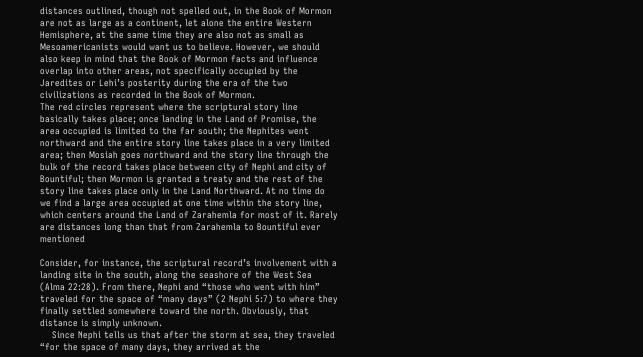distances outlined, though not spelled out, in the Book of Mormon are not as large as a continent, let alone the entire Western Hemisphere, at the same time they are also not as small as Mesoamericanists would want us to believe. However, we should also keep in mind that the Book of Mormon facts and influence overlap into other areas, not specifically occupied by the Jaredites or Lehi’s posterity during the era of the two civilizations as recorded in the Book of Mormon.
The red circles represent where the scriptural story line basically takes place; once landing in the Land of Promise, the area occupied is limited to the far south; the Nephites went northward and the entire story line takes place in a very limited area; then Mosiah goes northward and the story line through the bulk of the record takes place between city of Nephi and city of Bountiful; then Mormon is granted a treaty and the rest of the story line takes place only in the Land Northward. At no time do we find a large area occupied at one time within the story line, which centers around the Land of Zarahemla for most of it. Rarely are distances long than that from Zarahemla to Bountiful ever mentioned

Consider, for instance, the scriptural record’s involvement with a landing site in the south, along the seashore of the West Sea (Alma 22:28). From there, Nephi and “those who went with him” traveled for the space of “many days” (2 Nephi 5:7) to where they finally settled somewhere toward the north. Obviously, that distance is simply unknown.
    Since Nephi tells us that after the storm at sea, they traveled “for the space of many days, they arrived at the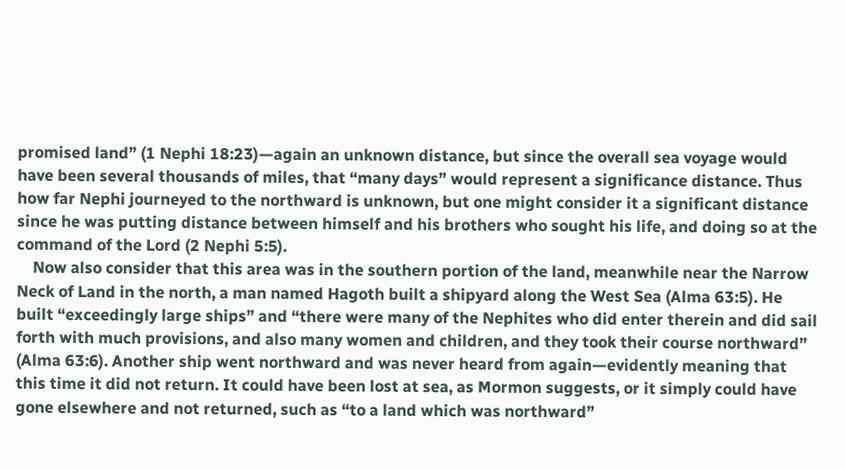promised land” (1 Nephi 18:23)—again an unknown distance, but since the overall sea voyage would have been several thousands of miles, that “many days” would represent a significance distance. Thus how far Nephi journeyed to the northward is unknown, but one might consider it a significant distance since he was putting distance between himself and his brothers who sought his life, and doing so at the command of the Lord (2 Nephi 5:5).
    Now also consider that this area was in the southern portion of the land, meanwhile near the Narrow Neck of Land in the north, a man named Hagoth built a shipyard along the West Sea (Alma 63:5). He built “exceedingly large ships” and “there were many of the Nephites who did enter therein and did sail forth with much provisions, and also many women and children, and they took their course northward” (Alma 63:6). Another ship went northward and was never heard from again—evidently meaning that this time it did not return. It could have been lost at sea, as Mormon suggests, or it simply could have gone elsewhere and not returned, such as “to a land which was northward”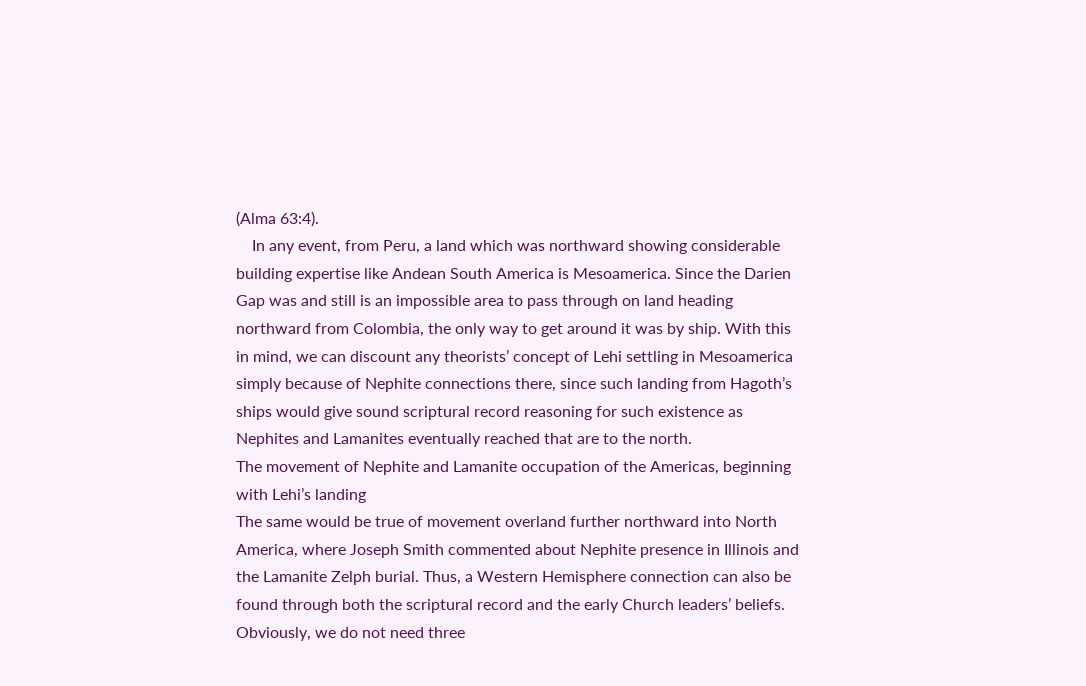(Alma 63:4).
    In any event, from Peru, a land which was northward showing considerable building expertise like Andean South America is Mesoamerica. Since the Darien Gap was and still is an impossible area to pass through on land heading northward from Colombia, the only way to get around it was by ship. With this in mind, we can discount any theorists’ concept of Lehi settling in Mesoamerica simply because of Nephite connections there, since such landing from Hagoth’s ships would give sound scriptural record reasoning for such existence as Nephites and Lamanites eventually reached that are to the north.
The movement of Nephite and Lamanite occupation of the Americas, beginning with Lehi’s landing
The same would be true of movement overland further northward into North America, where Joseph Smith commented about Nephite presence in Illinois and the Lamanite Zelph burial. Thus, a Western Hemisphere connection can also be found through both the scriptural record and the early Church leaders’ beliefs. Obviously, we do not need three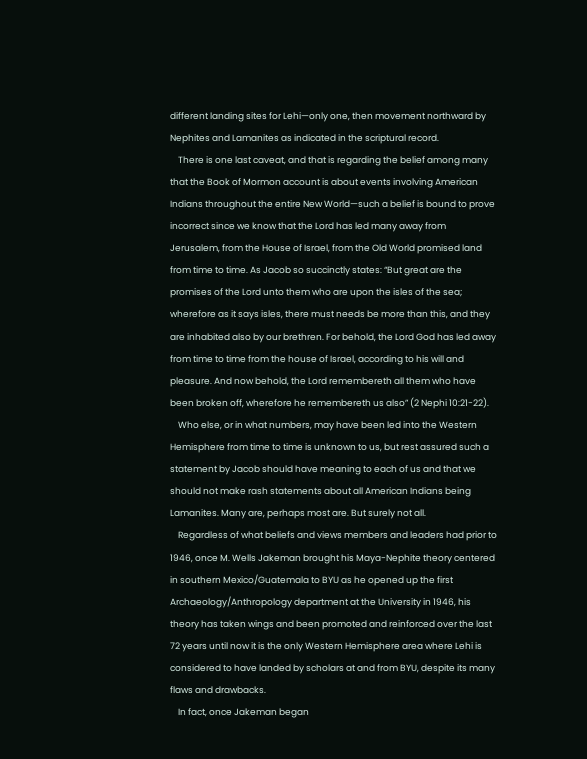different landing sites for Lehi—only one, then movement northward by Nephites and Lamanites as indicated in the scriptural record.
    There is one last caveat, and that is regarding the belief among many that the Book of Mormon account is about events involving American Indians throughout the entire New World—such a belief is bound to prove incorrect since we know that the Lord has led many away from Jerusalem, from the House of Israel, from the Old World promised land from time to time. As Jacob so succinctly states: “But great are the promises of the Lord unto them who are upon the isles of the sea; wherefore as it says isles, there must needs be more than this, and they are inhabited also by our brethren. For behold, the Lord God has led away from time to time from the house of Israel, according to his will and pleasure. And now behold, the Lord remembereth all them who have been broken off, wherefore he remembereth us also” (2 Nephi 10:21-22).
    Who else, or in what numbers, may have been led into the Western Hemisphere from time to time is unknown to us, but rest assured such a statement by Jacob should have meaning to each of us and that we should not make rash statements about all American Indians being Lamanites. Many are, perhaps most are. But surely not all.
    Regardless of what beliefs and views members and leaders had prior to 1946, once M. Wells Jakeman brought his Maya-Nephite theory centered in southern Mexico/Guatemala to BYU as he opened up the first Archaeology/Anthropology department at the University in 1946, his theory has taken wings and been promoted and reinforced over the last 72 years until now it is the only Western Hemisphere area where Lehi is considered to have landed by scholars at and from BYU, despite its many flaws and drawbacks.
    In fact, once Jakeman began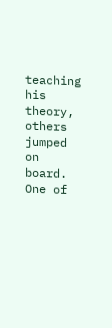teaching his theory, others jumped on board. One of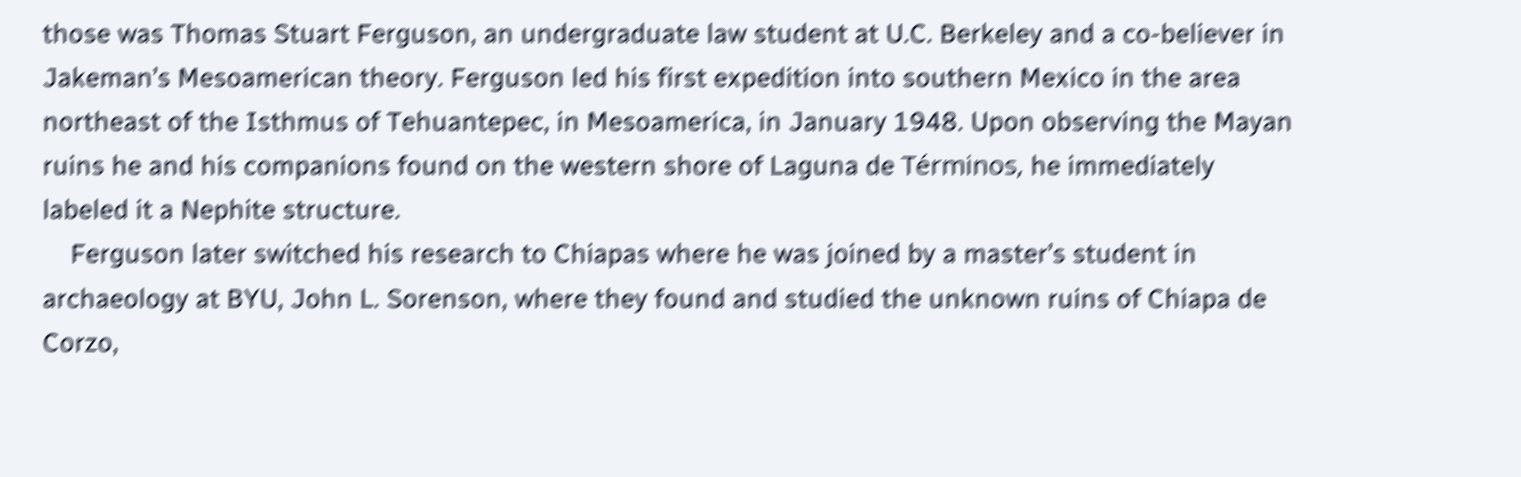those was Thomas Stuart Ferguson, an undergraduate law student at U.C. Berkeley and a co-believer in Jakeman’s Mesoamerican theory. Ferguson led his first expedition into southern Mexico in the area northeast of the Isthmus of Tehuantepec, in Mesoamerica, in January 1948. Upon observing the Mayan ruins he and his companions found on the western shore of Laguna de Términos, he immediately labeled it a Nephite structure.
    Ferguson later switched his research to Chiapas where he was joined by a master’s student in archaeology at BYU, John L. Sorenson, where they found and studied the unknown ruins of Chiapa de Corzo,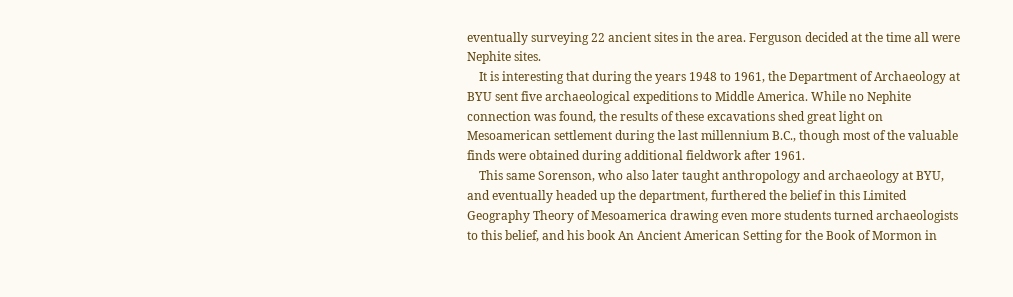eventually surveying 22 ancient sites in the area. Ferguson decided at the time all were Nephite sites.
    It is interesting that during the years 1948 to 1961, the Department of Archaeology at BYU sent five archaeological expeditions to Middle America. While no Nephite connection was found, the results of these excavations shed great light on Mesoamerican settlement during the last millennium B.C., though most of the valuable finds were obtained during additional fieldwork after 1961.
    This same Sorenson, who also later taught anthropology and archaeology at BYU, and eventually headed up the department, furthered the belief in this Limited Geography Theory of Mesoamerica drawing even more students turned archaeologists to this belief, and his book An Ancient American Setting for the Book of Mormon in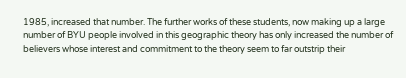1985, increased that number. The further works of these students, now making up a large number of BYU people involved in this geographic theory has only increased the number of believers whose interest and commitment to the theory seem to far outstrip their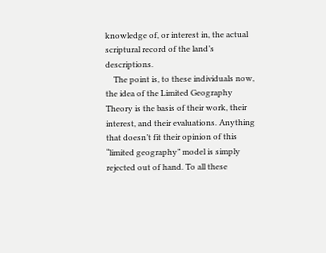knowledge of, or interest in, the actual scriptural record of the land’s descriptions.
    The point is, to these individuals now, the idea of the Limited Geography Theory is the basis of their work, their interest, and their evaluations. Anything that doesn’t fit their opinion of this “limited geography” model is simply rejected out of hand. To all these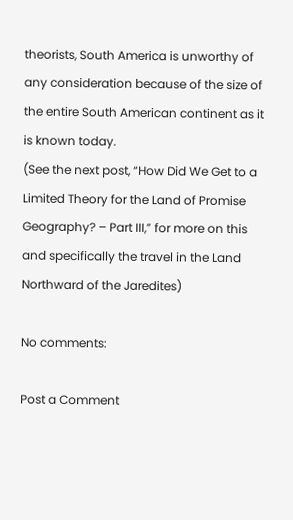theorists, South America is unworthy of any consideration because of the size of the entire South American continent as it is known today.
(See the next post, “How Did We Get to a Limited Theory for the Land of Promise Geography? – Part III,” for more on this and specifically the travel in the Land Northward of the Jaredites)

No comments:

Post a Comment